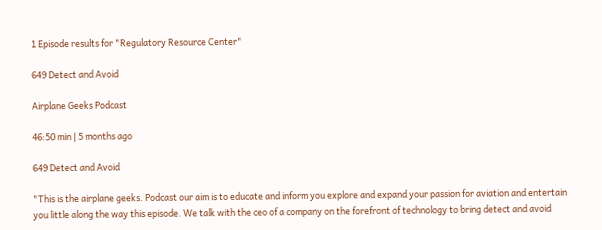1 Episode results for "Regulatory Resource Center"

649 Detect and Avoid

Airplane Geeks Podcast

46:50 min | 5 months ago

649 Detect and Avoid

"This is the airplane geeks. Podcast our aim is to educate and inform you explore and expand your passion for aviation and entertain you little along the way this episode. We talk with the ceo of a company on the forefront of technology to bring detect and avoid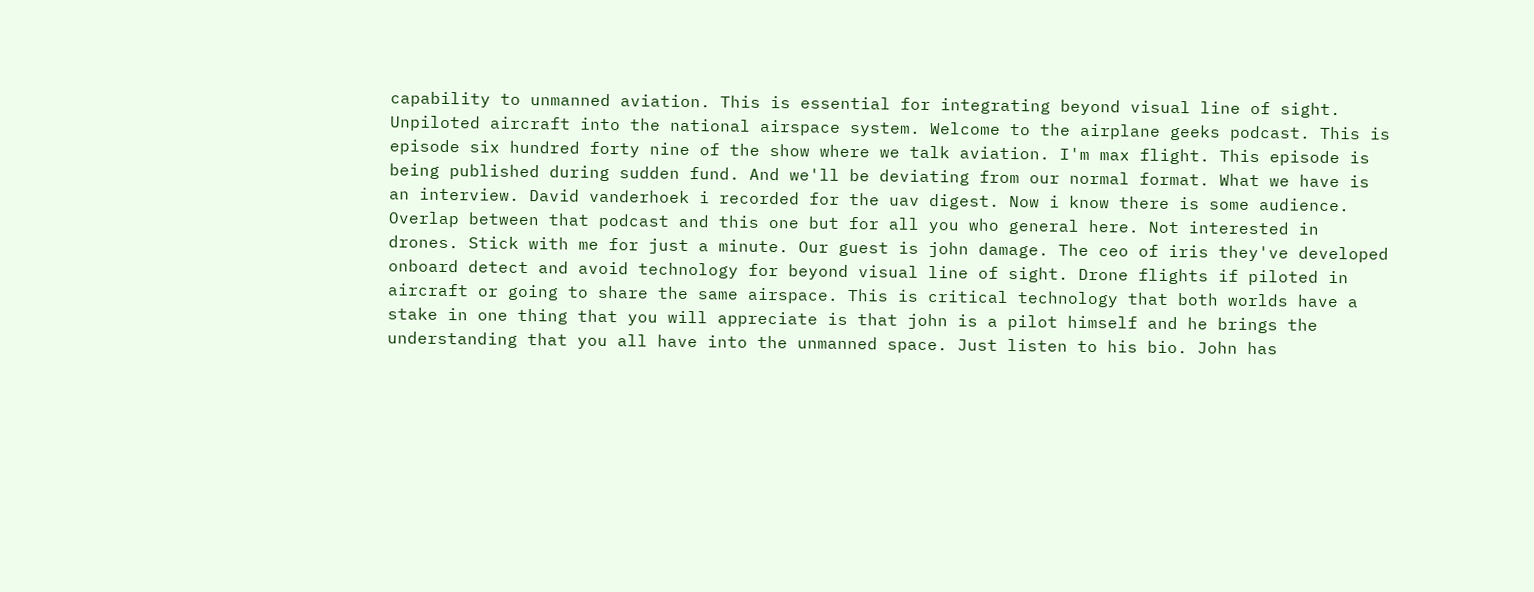capability to unmanned aviation. This is essential for integrating beyond visual line of sight. Unpiloted aircraft into the national airspace system. Welcome to the airplane geeks podcast. This is episode six hundred forty nine of the show where we talk aviation. I'm max flight. This episode is being published during sudden fund. And we'll be deviating from our normal format. What we have is an interview. David vanderhoek i recorded for the uav digest. Now i know there is some audience. Overlap between that podcast and this one but for all you who general here. Not interested in drones. Stick with me for just a minute. Our guest is john damage. The ceo of iris they've developed onboard detect and avoid technology for beyond visual line of sight. Drone flights if piloted in aircraft or going to share the same airspace. This is critical technology that both worlds have a stake in one thing that you will appreciate is that john is a pilot himself and he brings the understanding that you all have into the unmanned space. Just listen to his bio. John has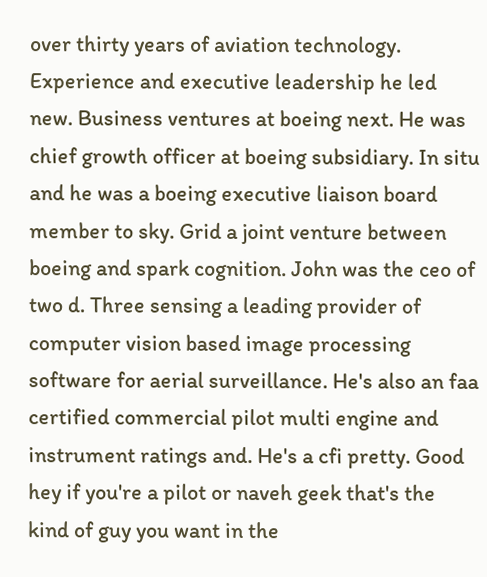over thirty years of aviation technology. Experience and executive leadership he led new. Business ventures at boeing next. He was chief growth officer at boeing subsidiary. In situ and he was a boeing executive liaison board member to sky. Grid a joint venture between boeing and spark cognition. John was the ceo of two d. Three sensing a leading provider of computer vision based image processing software for aerial surveillance. He's also an faa certified commercial pilot multi engine and instrument ratings and. He's a cfi pretty. Good hey if you're a pilot or naveh geek that's the kind of guy you want in the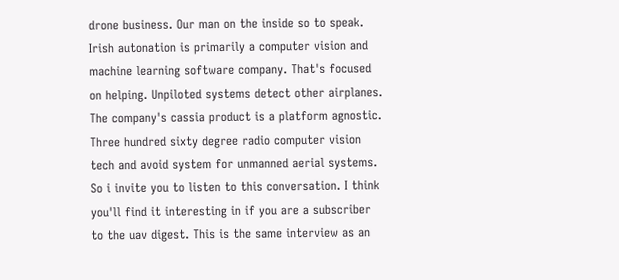drone business. Our man on the inside so to speak. Irish autonation is primarily a computer vision and machine learning software company. That's focused on helping. Unpiloted systems detect other airplanes. The company's cassia product is a platform agnostic. Three hundred sixty degree radio computer vision tech and avoid system for unmanned aerial systems. So i invite you to listen to this conversation. I think you'll find it interesting in if you are a subscriber to the uav digest. This is the same interview as an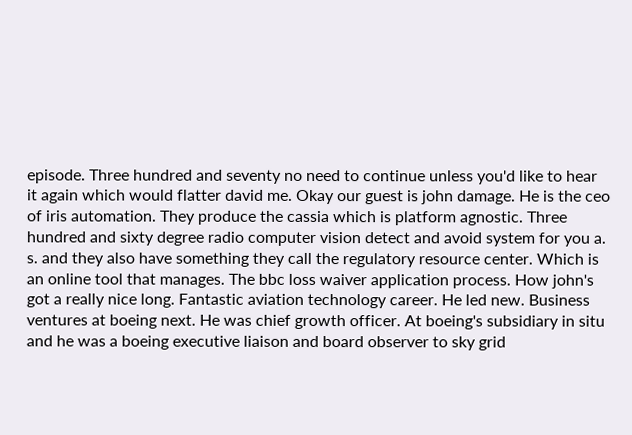episode. Three hundred and seventy no need to continue unless you'd like to hear it again which would flatter david me. Okay our guest is john damage. He is the ceo of iris automation. They produce the cassia which is platform agnostic. Three hundred and sixty degree radio computer vision detect and avoid system for you a. s. and they also have something they call the regulatory resource center. Which is an online tool that manages. The bbc loss waiver application process. How john's got a really nice long. Fantastic aviation technology career. He led new. Business ventures at boeing next. He was chief growth officer. At boeing's subsidiary in situ and he was a boeing executive liaison and board observer to sky grid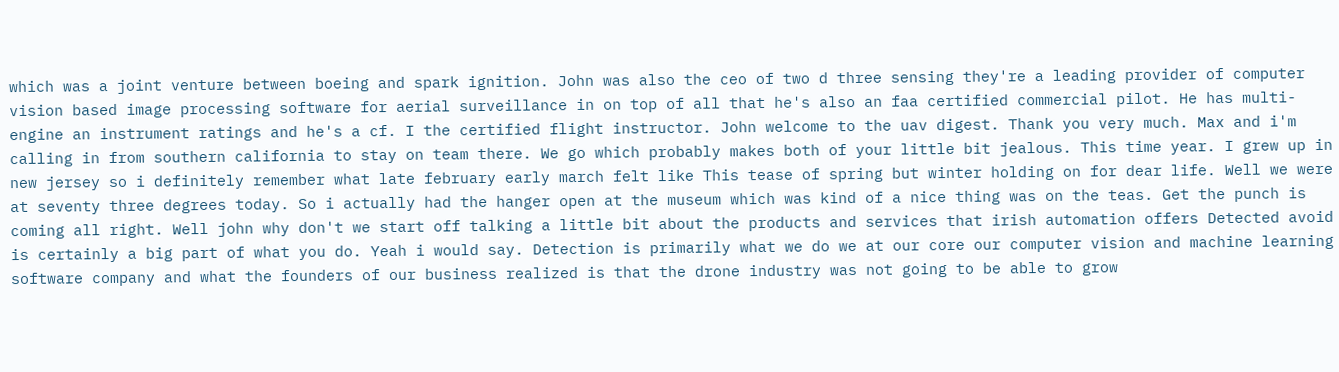which was a joint venture between boeing and spark ignition. John was also the ceo of two d three sensing they're a leading provider of computer vision based image processing software for aerial surveillance in on top of all that he's also an faa certified commercial pilot. He has multi-engine an instrument ratings and he's a cf. I the certified flight instructor. John welcome to the uav digest. Thank you very much. Max and i'm calling in from southern california to stay on team there. We go which probably makes both of your little bit jealous. This time year. I grew up in new jersey so i definitely remember what late february early march felt like This tease of spring but winter holding on for dear life. Well we were at seventy three degrees today. So i actually had the hanger open at the museum which was kind of a nice thing was on the teas. Get the punch is coming all right. Well john why don't we start off talking a little bit about the products and services that irish automation offers Detected avoid is certainly a big part of what you do. Yeah i would say. Detection is primarily what we do we at our core our computer vision and machine learning software company and what the founders of our business realized is that the drone industry was not going to be able to grow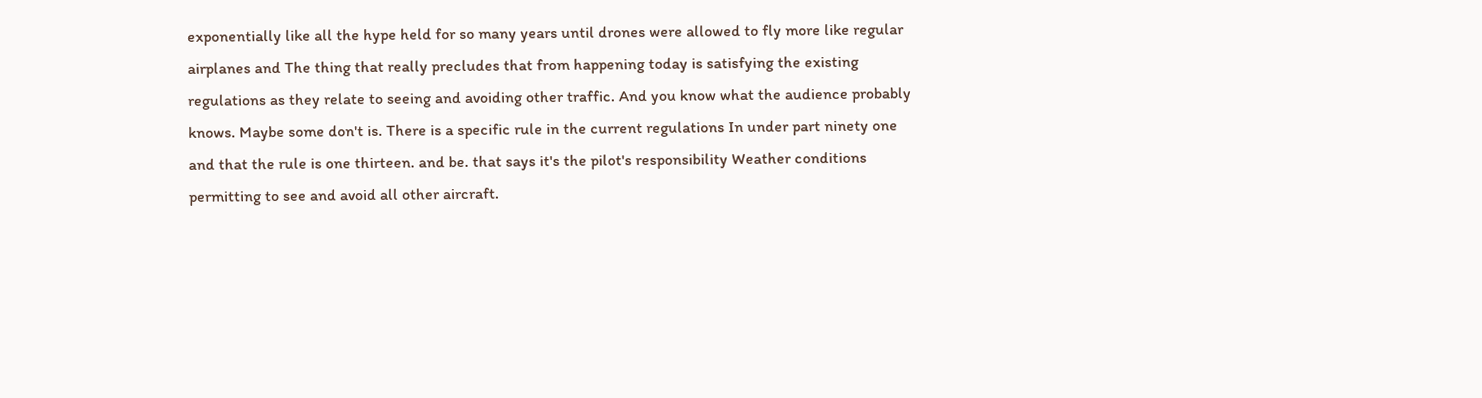exponentially like all the hype held for so many years until drones were allowed to fly more like regular airplanes and The thing that really precludes that from happening today is satisfying the existing regulations as they relate to seeing and avoiding other traffic. And you know what the audience probably knows. Maybe some don't is. There is a specific rule in the current regulations In under part ninety one and that the rule is one thirteen. and be. that says it's the pilot's responsibility Weather conditions permitting to see and avoid all other aircraft.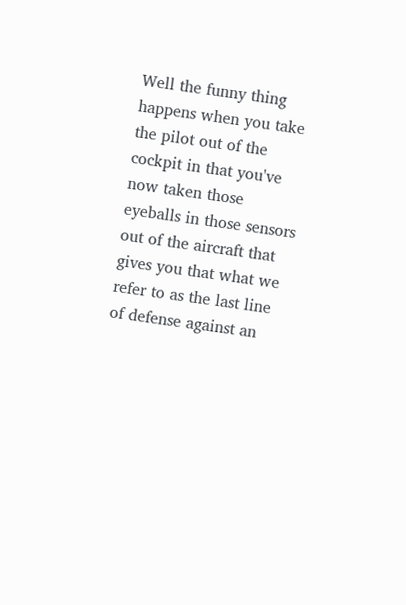Well the funny thing happens when you take the pilot out of the cockpit in that you've now taken those eyeballs in those sensors out of the aircraft that gives you that what we refer to as the last line of defense against an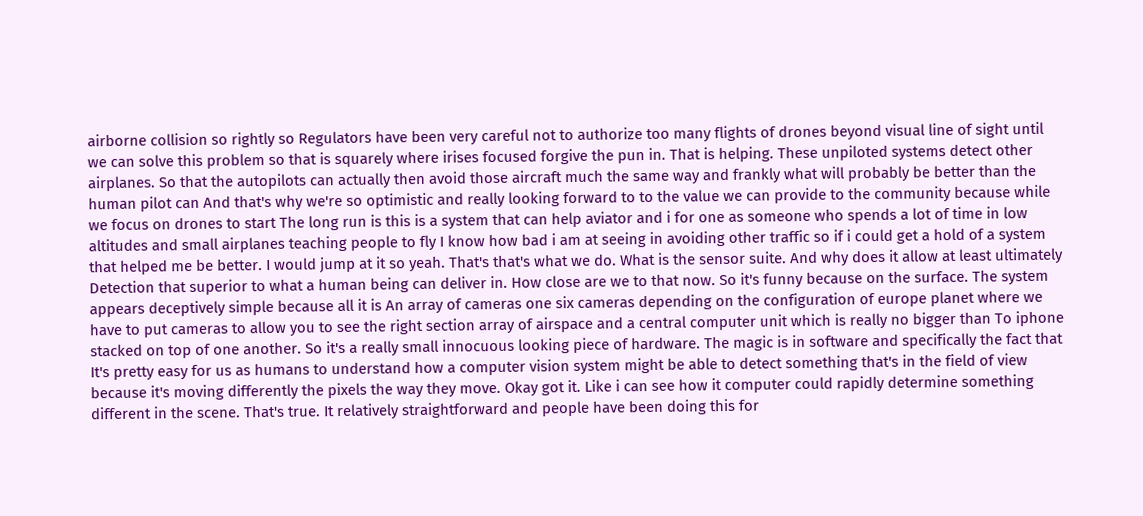airborne collision so rightly so Regulators have been very careful not to authorize too many flights of drones beyond visual line of sight until we can solve this problem so that is squarely where irises focused forgive the pun in. That is helping. These unpiloted systems detect other airplanes. So that the autopilots can actually then avoid those aircraft much the same way and frankly what will probably be better than the human pilot can And that's why we're so optimistic and really looking forward to to the value we can provide to the community because while we focus on drones to start The long run is this is a system that can help aviator and i for one as someone who spends a lot of time in low altitudes and small airplanes teaching people to fly I know how bad i am at seeing in avoiding other traffic so if i could get a hold of a system that helped me be better. I would jump at it so yeah. That's that's what we do. What is the sensor suite. And why does it allow at least ultimately Detection that superior to what a human being can deliver in. How close are we to that now. So it's funny because on the surface. The system appears deceptively simple because all it is An array of cameras one six cameras depending on the configuration of europe planet where we have to put cameras to allow you to see the right section array of airspace and a central computer unit which is really no bigger than To iphone stacked on top of one another. So it's a really small innocuous looking piece of hardware. The magic is in software and specifically the fact that It's pretty easy for us as humans to understand how a computer vision system might be able to detect something that's in the field of view because it's moving differently the pixels the way they move. Okay got it. Like i can see how it computer could rapidly determine something different in the scene. That's true. It relatively straightforward and people have been doing this for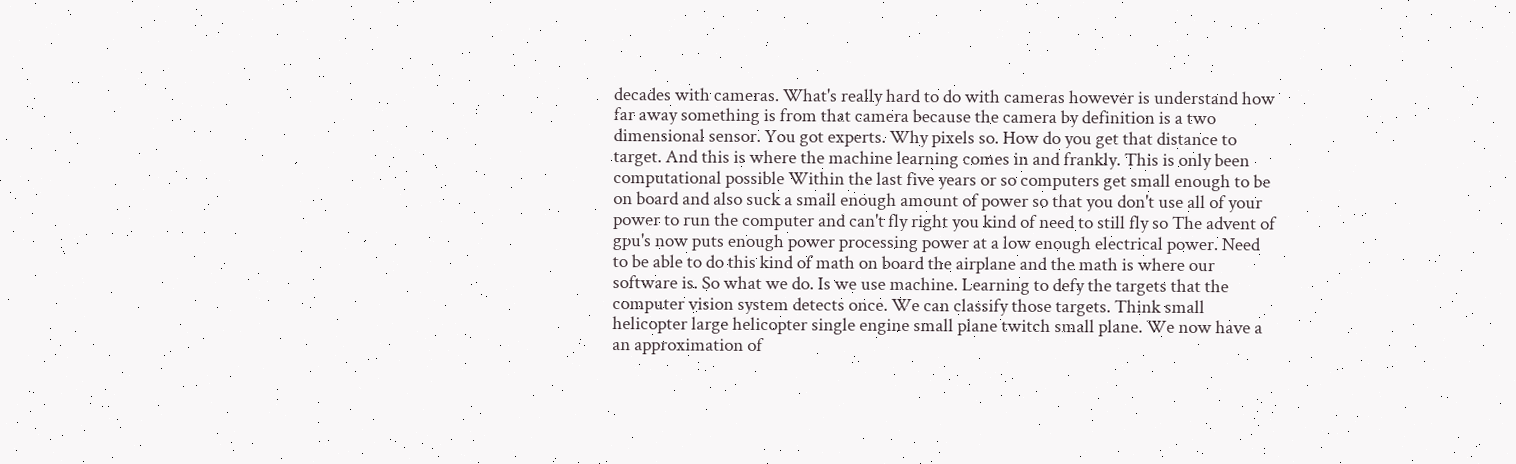decades with cameras. What's really hard to do with cameras however is understand how far away something is from that camera because the camera by definition is a two dimensional sensor. You got experts. Why pixels so. How do you get that distance to target. And this is where the machine learning comes in and frankly. This is only been computational possible Within the last five years or so computers get small enough to be on board and also suck a small enough amount of power so that you don't use all of your power to run the computer and can't fly right you kind of need to still fly so The advent of gpu's now puts enough power processing power at a low enough electrical power. Need to be able to do this kind of math on board the airplane and the math is where our software is. So what we do. Is we use machine. Learning to defy the targets that the computer vision system detects once. We can classify those targets. Think small helicopter large helicopter single engine small plane twitch small plane. We now have a an approximation of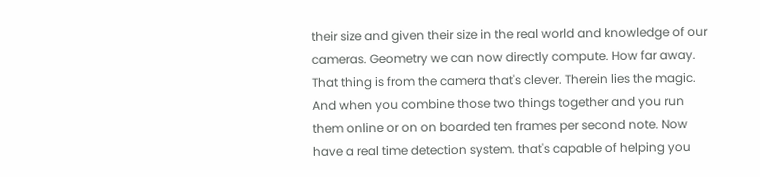their size and given their size in the real world and knowledge of our cameras. Geometry we can now directly compute. How far away. That thing is from the camera that's clever. Therein lies the magic. And when you combine those two things together and you run them online or on on boarded ten frames per second note. Now have a real time detection system. that's capable of helping you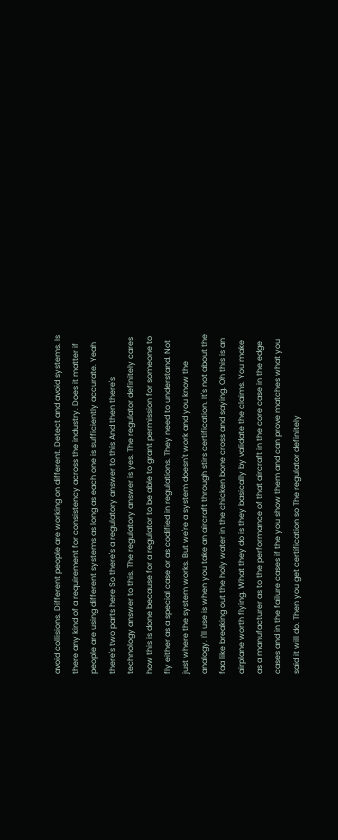avoid collisions. Different people are working on different. Detect and avoid systems. Is there any kind of a requirement for consistency across the industry. Does it matter if people are using different systems as long as each one is sufficiently accurate. Yeah there's two parts here So there's a regulatory answer to this And then there's technology answer to this. The regulatory answer is yes. The regulator definitely cares how this is done because for a regulator to be able to grant permission for someone to fly either as a special case or as codified in regulations. They need to understand. Not just where the system works. But we're a system doesn't work and you know the analogy. I'll use is when you take an aircraft through stirs certification. It's not about the faa like breaking out the holy water in the chicken bone cross and saying. Oh this is an airplane worth flying. What they do is they basically by validate the claims. You make as a manufacturer as to the performance of that aircraft in the core case in the edge cases and in the failure cases if the you show them and can prove matches what you said it will do. Then you get certification so The regulator definitely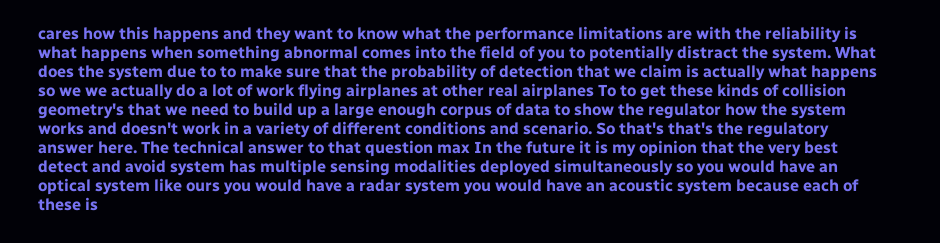cares how this happens and they want to know what the performance limitations are with the reliability is what happens when something abnormal comes into the field of you to potentially distract the system. What does the system due to to make sure that the probability of detection that we claim is actually what happens so we we actually do a lot of work flying airplanes at other real airplanes To to get these kinds of collision geometry's that we need to build up a large enough corpus of data to show the regulator how the system works and doesn't work in a variety of different conditions and scenario. So that's that's the regulatory answer here. The technical answer to that question max In the future it is my opinion that the very best detect and avoid system has multiple sensing modalities deployed simultaneously so you would have an optical system like ours you would have a radar system you would have an acoustic system because each of these is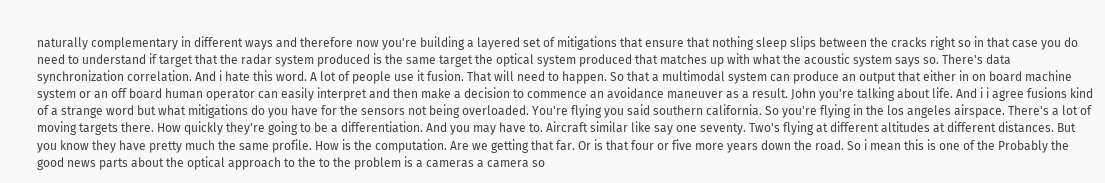naturally complementary in different ways and therefore now you're building a layered set of mitigations that ensure that nothing sleep slips between the cracks right so in that case you do need to understand if target that the radar system produced is the same target the optical system produced that matches up with what the acoustic system says so. There's data synchronization correlation. And i hate this word. A lot of people use it fusion. That will need to happen. So that a multimodal system can produce an output that either in on board machine system or an off board human operator can easily interpret and then make a decision to commence an avoidance maneuver as a result. John you're talking about life. And i i agree fusions kind of a strange word but what mitigations do you have for the sensors not being overloaded. You're flying you said southern california. So you're flying in the los angeles airspace. There's a lot of moving targets there. How quickly they're going to be a differentiation. And you may have to. Aircraft similar like say one seventy. Two's flying at different altitudes at different distances. But you know they have pretty much the same profile. How is the computation. Are we getting that far. Or is that four or five more years down the road. So i mean this is one of the Probably the good news parts about the optical approach to the to the problem is a cameras a camera so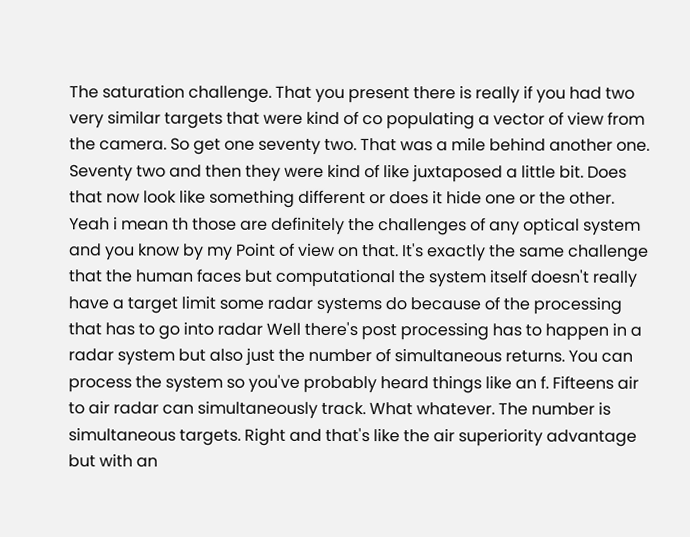The saturation challenge. That you present there is really if you had two very similar targets that were kind of co populating a vector of view from the camera. So get one seventy two. That was a mile behind another one. Seventy two and then they were kind of like juxtaposed a little bit. Does that now look like something different or does it hide one or the other. Yeah i mean th those are definitely the challenges of any optical system and you know by my Point of view on that. It's exactly the same challenge that the human faces but computational the system itself doesn't really have a target limit some radar systems do because of the processing that has to go into radar Well there's post processing has to happen in a radar system but also just the number of simultaneous returns. You can process the system so you've probably heard things like an f. Fifteens air to air radar can simultaneously track. What whatever. The number is simultaneous targets. Right and that's like the air superiority advantage but with an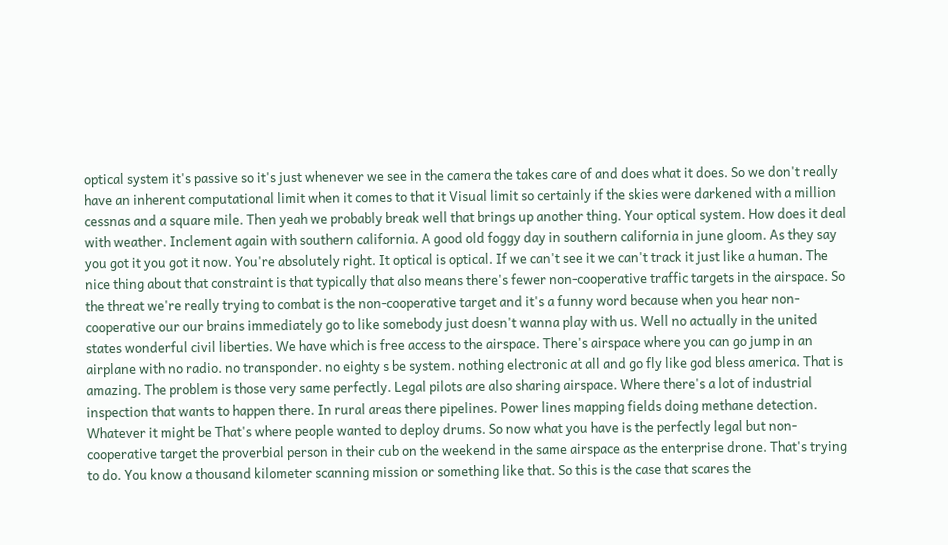optical system it's passive so it's just whenever we see in the camera the takes care of and does what it does. So we don't really have an inherent computational limit when it comes to that it Visual limit so certainly if the skies were darkened with a million cessnas and a square mile. Then yeah we probably break well that brings up another thing. Your optical system. How does it deal with weather. Inclement again with southern california. A good old foggy day in southern california in june gloom. As they say you got it you got it now. You're absolutely right. It optical is optical. If we can't see it we can't track it just like a human. The nice thing about that constraint is that typically that also means there's fewer non-cooperative traffic targets in the airspace. So the threat we're really trying to combat is the non-cooperative target and it's a funny word because when you hear non-cooperative our our brains immediately go to like somebody just doesn't wanna play with us. Well no actually in the united states wonderful civil liberties. We have which is free access to the airspace. There's airspace where you can go jump in an airplane with no radio. no transponder. no eighty s be system. nothing electronic at all and go fly like god bless america. That is amazing. The problem is those very same perfectly. Legal pilots are also sharing airspace. Where there's a lot of industrial inspection that wants to happen there. In rural areas there pipelines. Power lines mapping fields doing methane detection. Whatever it might be That's where people wanted to deploy drums. So now what you have is the perfectly legal but non-cooperative target the proverbial person in their cub on the weekend in the same airspace as the enterprise drone. That's trying to do. You know a thousand kilometer scanning mission or something like that. So this is the case that scares the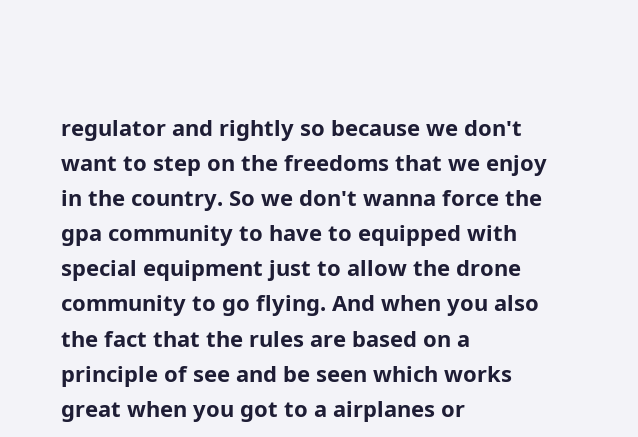regulator and rightly so because we don't want to step on the freedoms that we enjoy in the country. So we don't wanna force the gpa community to have to equipped with special equipment just to allow the drone community to go flying. And when you also the fact that the rules are based on a principle of see and be seen which works great when you got to a airplanes or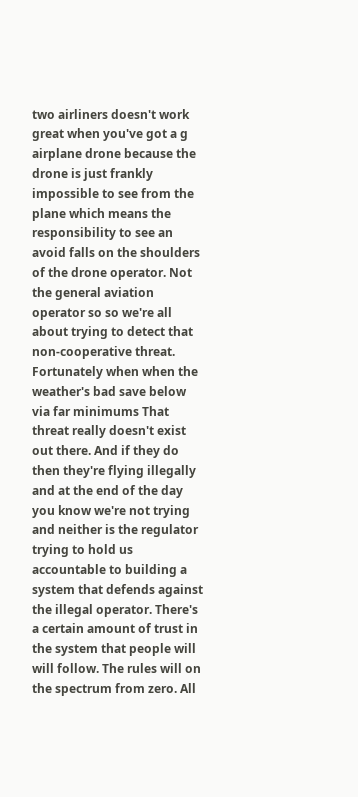two airliners doesn't work great when you've got a g airplane drone because the drone is just frankly impossible to see from the plane which means the responsibility to see an avoid falls on the shoulders of the drone operator. Not the general aviation operator so so we're all about trying to detect that non-cooperative threat. Fortunately when when the weather's bad save below via far minimums That threat really doesn't exist out there. And if they do then they're flying illegally and at the end of the day you know we're not trying and neither is the regulator trying to hold us accountable to building a system that defends against the illegal operator. There's a certain amount of trust in the system that people will will follow. The rules will on the spectrum from zero. All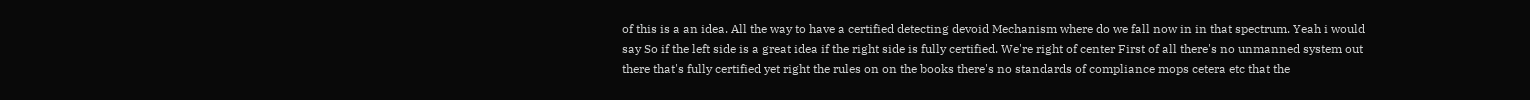of this is a an idea. All the way to have a certified detecting devoid Mechanism where do we fall now in in that spectrum. Yeah i would say So if the left side is a great idea if the right side is fully certified. We're right of center First of all there's no unmanned system out there that's fully certified yet right the rules on on the books there's no standards of compliance mops cetera etc that the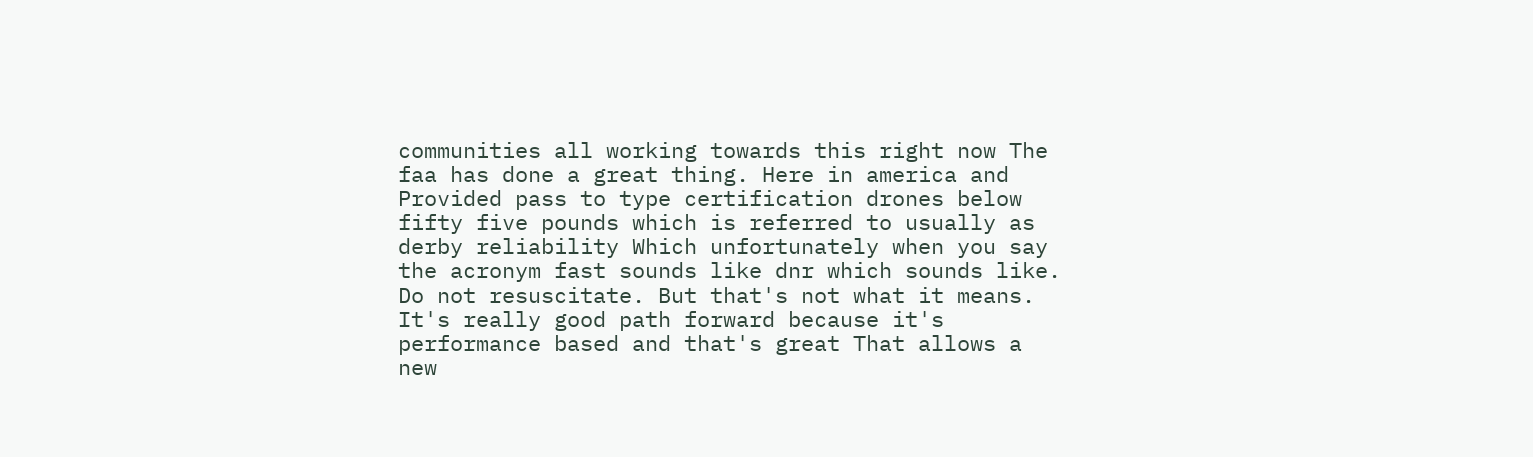communities all working towards this right now The faa has done a great thing. Here in america and Provided pass to type certification drones below fifty five pounds which is referred to usually as derby reliability Which unfortunately when you say the acronym fast sounds like dnr which sounds like. Do not resuscitate. But that's not what it means. It's really good path forward because it's performance based and that's great That allows a new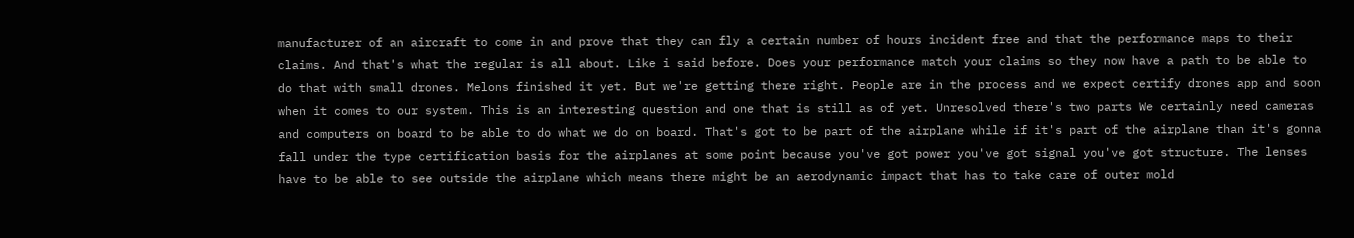manufacturer of an aircraft to come in and prove that they can fly a certain number of hours incident free and that the performance maps to their claims. And that's what the regular is all about. Like i said before. Does your performance match your claims so they now have a path to be able to do that with small drones. Melons finished it yet. But we're getting there right. People are in the process and we expect certify drones app and soon when it comes to our system. This is an interesting question and one that is still as of yet. Unresolved there's two parts We certainly need cameras and computers on board to be able to do what we do on board. That's got to be part of the airplane while if it's part of the airplane than it's gonna fall under the type certification basis for the airplanes at some point because you've got power you've got signal you've got structure. The lenses have to be able to see outside the airplane which means there might be an aerodynamic impact that has to take care of outer mold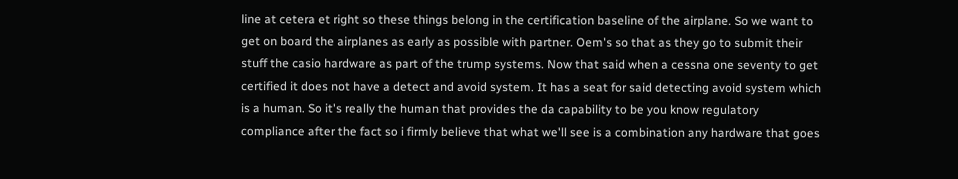line at cetera et right so these things belong in the certification baseline of the airplane. So we want to get on board the airplanes as early as possible with partner. Oem's so that as they go to submit their stuff the casio hardware as part of the trump systems. Now that said when a cessna one seventy to get certified it does not have a detect and avoid system. It has a seat for said detecting avoid system which is a human. So it's really the human that provides the da capability to be you know regulatory compliance after the fact so i firmly believe that what we'll see is a combination any hardware that goes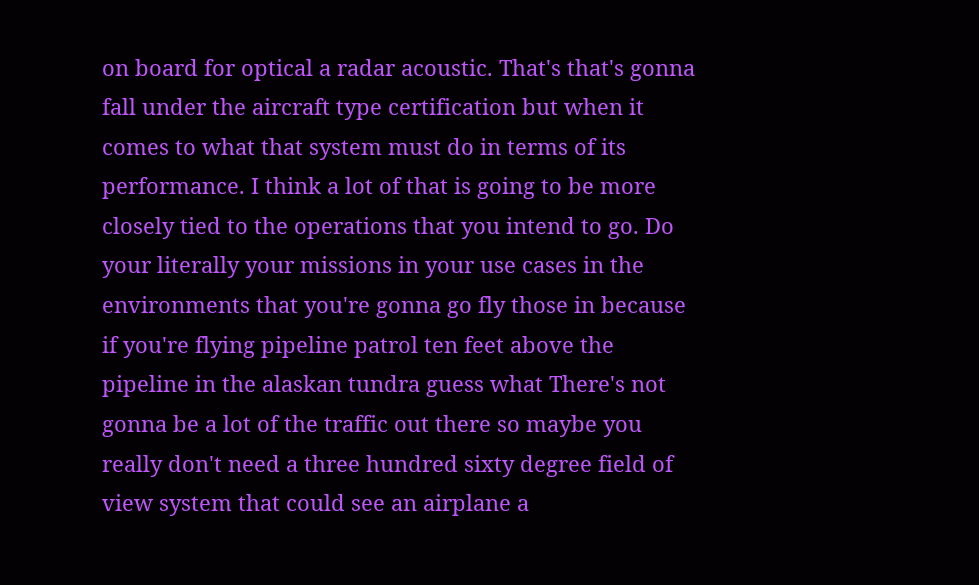on board for optical a radar acoustic. That's that's gonna fall under the aircraft type certification but when it comes to what that system must do in terms of its performance. I think a lot of that is going to be more closely tied to the operations that you intend to go. Do your literally your missions in your use cases in the environments that you're gonna go fly those in because if you're flying pipeline patrol ten feet above the pipeline in the alaskan tundra guess what There's not gonna be a lot of the traffic out there so maybe you really don't need a three hundred sixty degree field of view system that could see an airplane a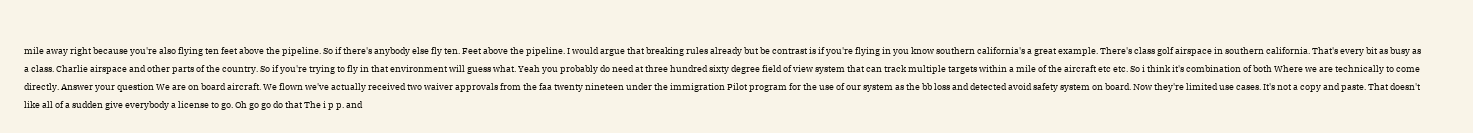mile away right because you're also flying ten feet above the pipeline. So if there's anybody else fly ten. Feet above the pipeline. I would argue that breaking rules already but be contrast is if you're flying in you know southern california's a great example. There's class golf airspace in southern california. That's every bit as busy as a class. Charlie airspace and other parts of the country. So if you're trying to fly in that environment will guess what. Yeah you probably do need at three hundred sixty degree field of view system that can track multiple targets within a mile of the aircraft etc etc. So i think it's combination of both Where we are technically to come directly. Answer your question We are on board aircraft. We flown we've actually received two waiver approvals from the faa twenty nineteen under the immigration Pilot program for the use of our system as the bb loss and detected avoid safety system on board. Now they're limited use cases. It's not a copy and paste. That doesn't like all of a sudden give everybody a license to go. Oh go go do that The i p p. and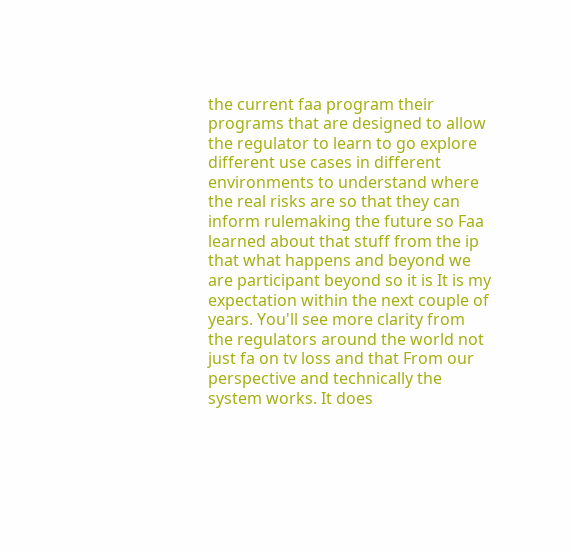the current faa program their programs that are designed to allow the regulator to learn to go explore different use cases in different environments to understand where the real risks are so that they can inform rulemaking the future so Faa learned about that stuff from the ip that what happens and beyond we are participant beyond so it is It is my expectation within the next couple of years. You'll see more clarity from the regulators around the world not just fa on tv loss and that From our perspective and technically the system works. It does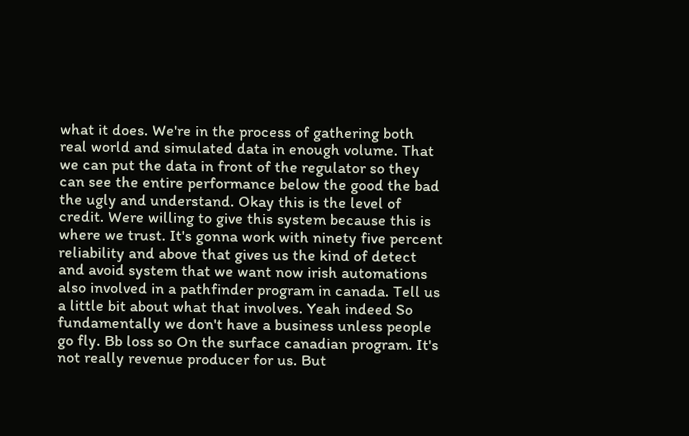what it does. We're in the process of gathering both real world and simulated data in enough volume. That we can put the data in front of the regulator so they can see the entire performance below the good the bad the ugly and understand. Okay this is the level of credit. Were willing to give this system because this is where we trust. It's gonna work with ninety five percent reliability and above that gives us the kind of detect and avoid system that we want now irish automations also involved in a pathfinder program in canada. Tell us a little bit about what that involves. Yeah indeed So fundamentally we don't have a business unless people go fly. Bb loss so On the surface canadian program. It's not really revenue producer for us. But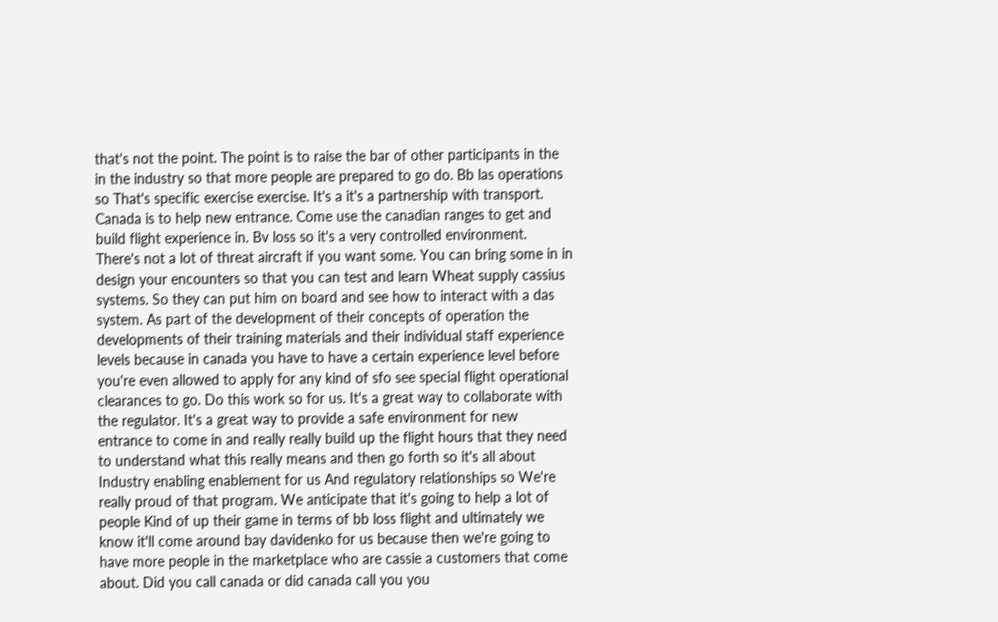that's not the point. The point is to raise the bar of other participants in the in the industry so that more people are prepared to go do. Bb las operations so That's specific exercise exercise. It's a it's a partnership with transport. Canada is to help new entrance. Come use the canadian ranges to get and build flight experience in. Bv loss so it's a very controlled environment. There's not a lot of threat aircraft if you want some. You can bring some in in design your encounters so that you can test and learn Wheat supply cassius systems. So they can put him on board and see how to interact with a das system. As part of the development of their concepts of operation the developments of their training materials and their individual staff experience levels because in canada you have to have a certain experience level before you're even allowed to apply for any kind of sfo see special flight operational clearances to go. Do this work so for us. It's a great way to collaborate with the regulator. It's a great way to provide a safe environment for new entrance to come in and really really build up the flight hours that they need to understand what this really means and then go forth so it's all about Industry enabling enablement for us And regulatory relationships so We're really proud of that program. We anticipate that it's going to help a lot of people Kind of up their game in terms of bb loss flight and ultimately we know it'll come around bay davidenko for us because then we're going to have more people in the marketplace who are cassie a customers that come about. Did you call canada or did canada call you you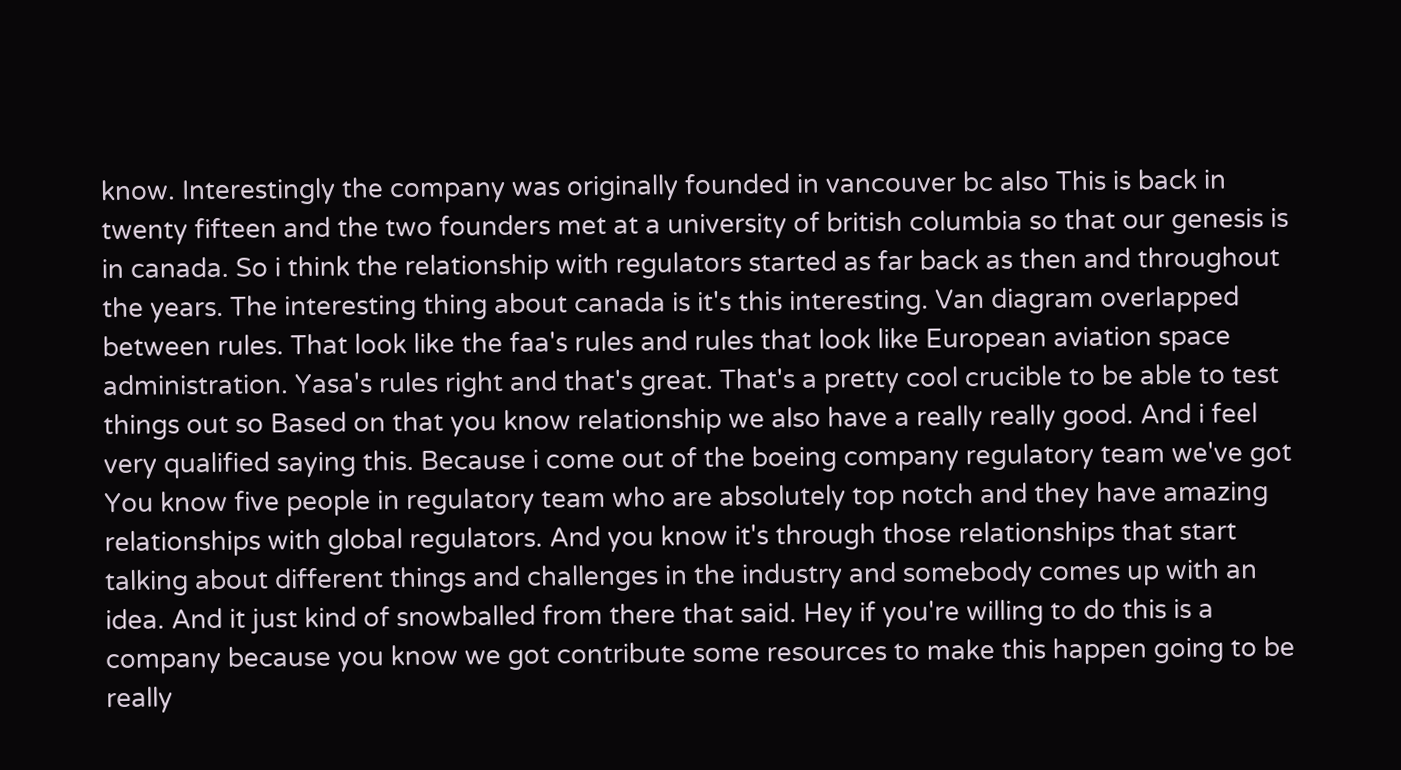know. Interestingly the company was originally founded in vancouver bc also This is back in twenty fifteen and the two founders met at a university of british columbia so that our genesis is in canada. So i think the relationship with regulators started as far back as then and throughout the years. The interesting thing about canada is it's this interesting. Van diagram overlapped between rules. That look like the faa's rules and rules that look like European aviation space administration. Yasa's rules right and that's great. That's a pretty cool crucible to be able to test things out so Based on that you know relationship we also have a really really good. And i feel very qualified saying this. Because i come out of the boeing company regulatory team we've got You know five people in regulatory team who are absolutely top notch and they have amazing relationships with global regulators. And you know it's through those relationships that start talking about different things and challenges in the industry and somebody comes up with an idea. And it just kind of snowballed from there that said. Hey if you're willing to do this is a company because you know we got contribute some resources to make this happen going to be really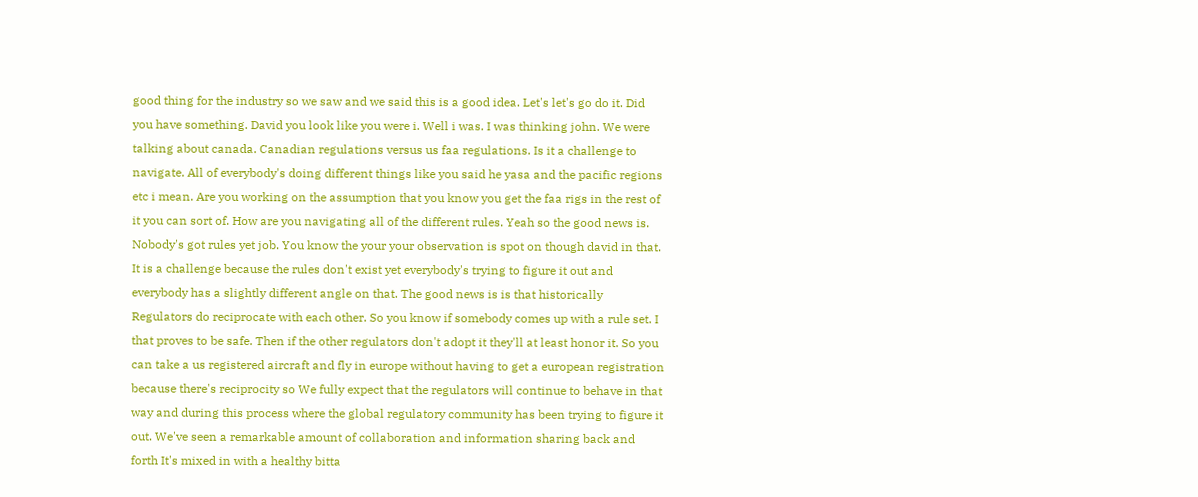good thing for the industry so we saw and we said this is a good idea. Let's let's go do it. Did you have something. David you look like you were i. Well i was. I was thinking john. We were talking about canada. Canadian regulations versus us faa regulations. Is it a challenge to navigate. All of everybody's doing different things like you said he yasa and the pacific regions etc i mean. Are you working on the assumption that you know you get the faa rigs in the rest of it you can sort of. How are you navigating all of the different rules. Yeah so the good news is. Nobody's got rules yet job. You know the your your observation is spot on though david in that. It is a challenge because the rules don't exist yet everybody's trying to figure it out and everybody has a slightly different angle on that. The good news is is that historically Regulators do reciprocate with each other. So you know if somebody comes up with a rule set. I that proves to be safe. Then if the other regulators don't adopt it they'll at least honor it. So you can take a us registered aircraft and fly in europe without having to get a european registration because there's reciprocity so We fully expect that the regulators will continue to behave in that way and during this process where the global regulatory community has been trying to figure it out. We've seen a remarkable amount of collaboration and information sharing back and forth It's mixed in with a healthy bitta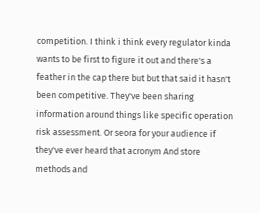competition. I think i think every regulator kinda wants to be first to figure it out and there's a feather in the cap there but but that said it hasn't been competitive. They've been sharing information around things like specific operation risk assessment. Or seora for your audience if they've ever heard that acronym And store methods and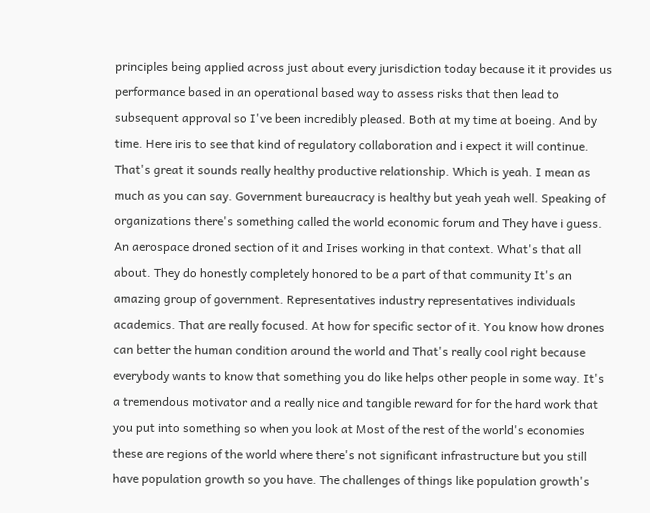principles being applied across just about every jurisdiction today because it it provides us performance based in an operational based way to assess risks that then lead to subsequent approval so I've been incredibly pleased. Both at my time at boeing. And by time. Here iris to see that kind of regulatory collaboration and i expect it will continue. That's great it sounds really healthy productive relationship. Which is yeah. I mean as much as you can say. Government bureaucracy is healthy but yeah yeah well. Speaking of organizations there's something called the world economic forum and They have i guess. An aerospace droned section of it and Irises working in that context. What's that all about. They do honestly completely honored to be a part of that community It's an amazing group of government. Representatives industry representatives individuals academics. That are really focused. At how for specific sector of it. You know how drones can better the human condition around the world and That's really cool right because everybody wants to know that something you do like helps other people in some way. It's a tremendous motivator and a really nice and tangible reward for for the hard work that you put into something so when you look at Most of the rest of the world's economies these are regions of the world where there's not significant infrastructure but you still have population growth so you have. The challenges of things like population growth's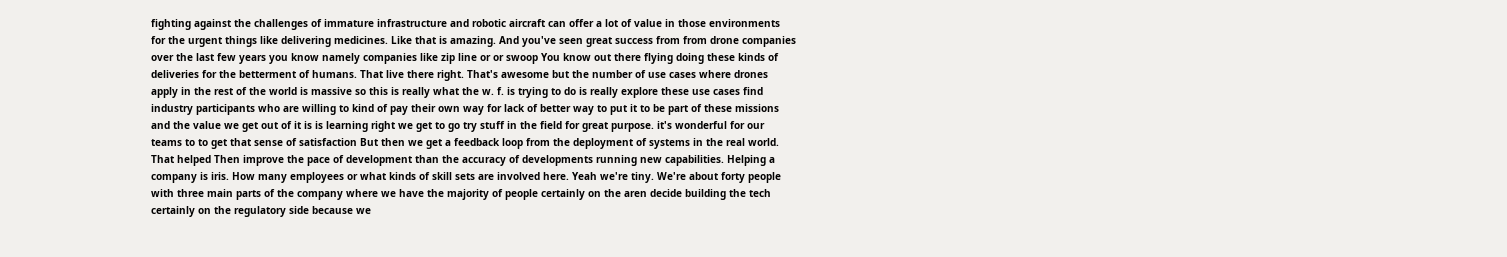fighting against the challenges of immature infrastructure and robotic aircraft can offer a lot of value in those environments for the urgent things like delivering medicines. Like that is amazing. And you've seen great success from from drone companies over the last few years you know namely companies like zip line or or swoop You know out there flying doing these kinds of deliveries for the betterment of humans. That live there right. That's awesome but the number of use cases where drones apply in the rest of the world is massive so this is really what the w. f. is trying to do is really explore these use cases find industry participants who are willing to kind of pay their own way for lack of better way to put it to be part of these missions and the value we get out of it is is learning right we get to go try stuff in the field for great purpose. it's wonderful for our teams to to get that sense of satisfaction But then we get a feedback loop from the deployment of systems in the real world. That helped Then improve the pace of development than the accuracy of developments running new capabilities. Helping a company is iris. How many employees or what kinds of skill sets are involved here. Yeah we're tiny. We're about forty people with three main parts of the company where we have the majority of people certainly on the aren decide building the tech certainly on the regulatory side because we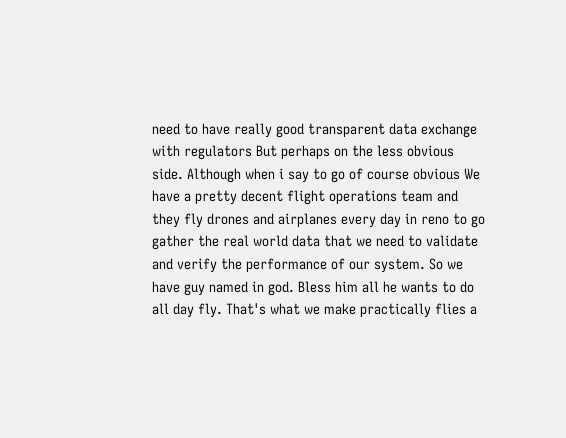need to have really good transparent data exchange with regulators But perhaps on the less obvious side. Although when i say to go of course obvious We have a pretty decent flight operations team and they fly drones and airplanes every day in reno to go gather the real world data that we need to validate and verify the performance of our system. So we have guy named in god. Bless him all he wants to do all day fly. That's what we make practically flies a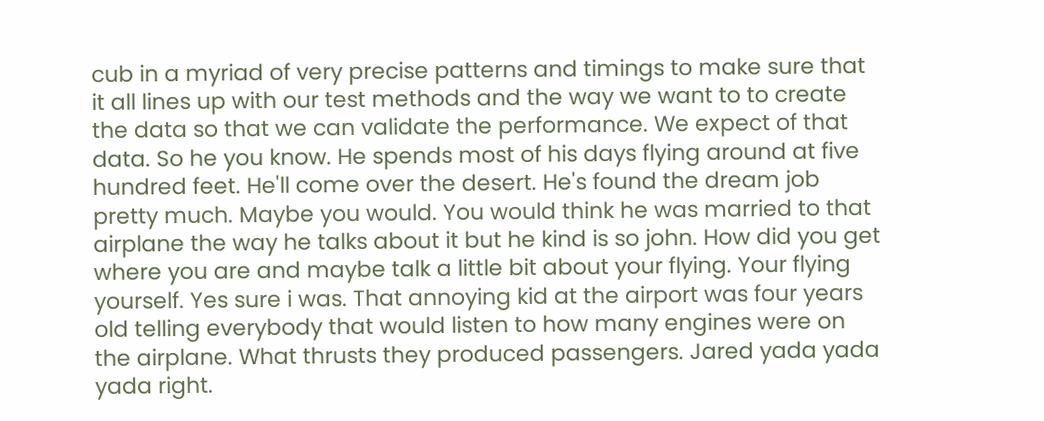cub in a myriad of very precise patterns and timings to make sure that it all lines up with our test methods and the way we want to to create the data so that we can validate the performance. We expect of that data. So he you know. He spends most of his days flying around at five hundred feet. He'll come over the desert. He's found the dream job pretty much. Maybe you would. You would think he was married to that airplane the way he talks about it but he kind is so john. How did you get where you are and maybe talk a little bit about your flying. Your flying yourself. Yes sure i was. That annoying kid at the airport was four years old telling everybody that would listen to how many engines were on the airplane. What thrusts they produced passengers. Jared yada yada yada right.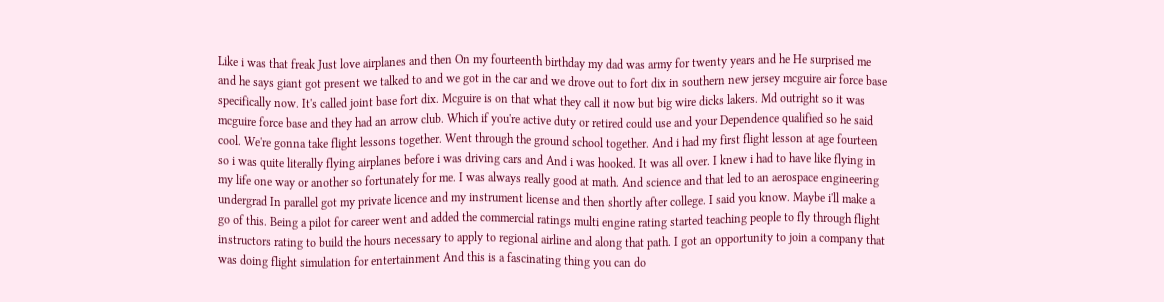Like i was that freak Just love airplanes and then On my fourteenth birthday my dad was army for twenty years and he He surprised me and he says giant got present we talked to and we got in the car and we drove out to fort dix in southern new jersey mcguire air force base specifically now. It's called joint base fort dix. Mcguire is on that what they call it now but big wire dicks lakers. Md outright so it was mcguire force base and they had an arrow club. Which if you're active duty or retired could use and your Dependence qualified so he said cool. We're gonna take flight lessons together. Went through the ground school together. And i had my first flight lesson at age fourteen so i was quite literally flying airplanes before i was driving cars and And i was hooked. It was all over. I knew i had to have like flying in my life one way or another so fortunately for me. I was always really good at math. And science and that led to an aerospace engineering undergrad In parallel got my private licence and my instrument license and then shortly after college. I said you know. Maybe i'll make a go of this. Being a pilot for career went and added the commercial ratings multi engine rating started teaching people to fly through flight instructors rating to build the hours necessary to apply to regional airline and along that path. I got an opportunity to join a company that was doing flight simulation for entertainment And this is a fascinating thing you can do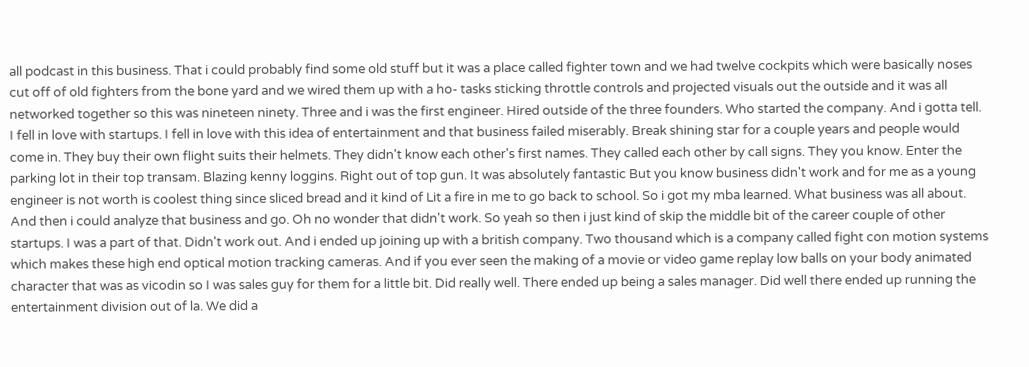all podcast in this business. That i could probably find some old stuff but it was a place called fighter town and we had twelve cockpits which were basically noses cut off of old fighters from the bone yard and we wired them up with a ho- tasks sticking throttle controls and projected visuals out the outside and it was all networked together so this was nineteen ninety. Three and i was the first engineer. Hired outside of the three founders. Who started the company. And i gotta tell. I fell in love with startups. I fell in love with this idea of entertainment and that business failed miserably. Break shining star for a couple years and people would come in. They buy their own flight suits their helmets. They didn't know each other's first names. They called each other by call signs. They you know. Enter the parking lot in their top transam. Blazing kenny loggins. Right out of top gun. It was absolutely fantastic But you know business didn't work and for me as a young engineer is not worth is coolest thing since sliced bread and it kind of Lit a fire in me to go back to school. So i got my mba learned. What business was all about. And then i could analyze that business and go. Oh no wonder that didn't work. So yeah so then i just kind of skip the middle bit of the career couple of other startups. I was a part of that. Didn't work out. And i ended up joining up with a british company. Two thousand which is a company called fight con motion systems which makes these high end optical motion tracking cameras. And if you ever seen the making of a movie or video game replay low balls on your body animated character that was as vicodin so I was sales guy for them for a little bit. Did really well. There ended up being a sales manager. Did well there ended up running the entertainment division out of la. We did a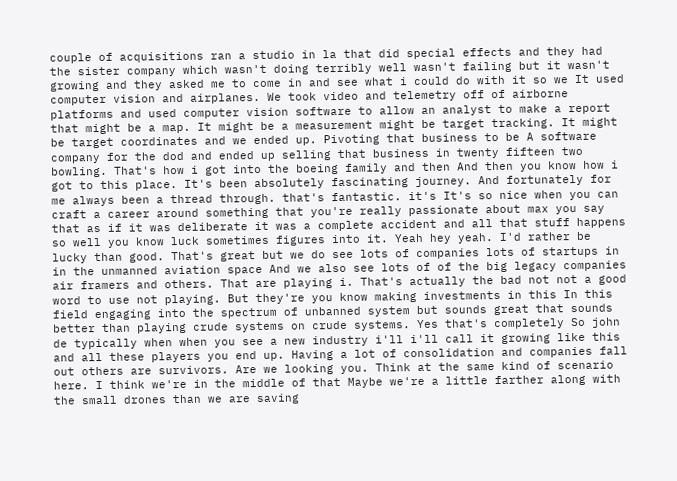couple of acquisitions ran a studio in la that did special effects and they had the sister company which wasn't doing terribly well wasn't failing but it wasn't growing and they asked me to come in and see what i could do with it so we It used computer vision and airplanes. We took video and telemetry off of airborne platforms and used computer vision software to allow an analyst to make a report that might be a map. It might be a measurement might be target tracking. It might be target coordinates and we ended up. Pivoting that business to be A software company for the dod and ended up selling that business in twenty fifteen two bowling. That's how i got into the boeing family and then And then you know how i got to this place. It's been absolutely fascinating journey. And fortunately for me always been a thread through. that's fantastic. it's It's so nice when you can craft a career around something that you're really passionate about max you say that as if it was deliberate it was a complete accident and all that stuff happens so well you know luck sometimes figures into it. Yeah hey yeah. I'd rather be lucky than good. That's great but we do see lots of companies lots of startups in in the unmanned aviation space And we also see lots of of the big legacy companies air framers and others. That are playing i. That's actually the bad not not a good word to use not playing. But they're you know making investments in this In this field engaging into the spectrum of unbanned system but sounds great that sounds better than playing crude systems on crude systems. Yes that's completely So john de typically when when you see a new industry i'll i'll call it growing like this and all these players you end up. Having a lot of consolidation and companies fall out others are survivors. Are we looking you. Think at the same kind of scenario here. I think we're in the middle of that Maybe we're a little farther along with the small drones than we are saving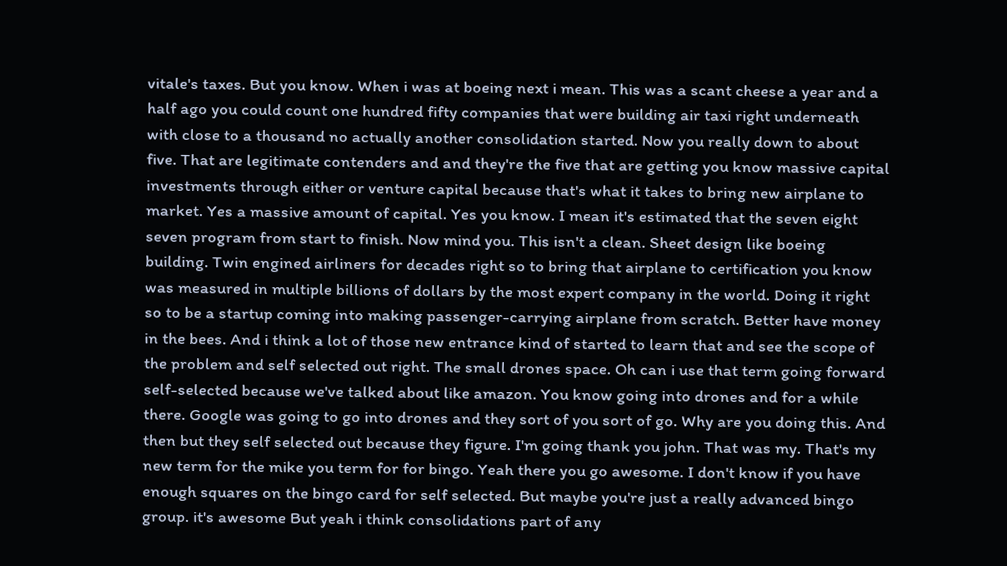vitale's taxes. But you know. When i was at boeing next i mean. This was a scant cheese a year and a half ago you could count one hundred fifty companies that were building air taxi right underneath with close to a thousand no actually another consolidation started. Now you really down to about five. That are legitimate contenders and and they're the five that are getting you know massive capital investments through either or venture capital because that's what it takes to bring new airplane to market. Yes a massive amount of capital. Yes you know. I mean it's estimated that the seven eight seven program from start to finish. Now mind you. This isn't a clean. Sheet design like boeing building. Twin engined airliners for decades right so to bring that airplane to certification you know was measured in multiple billions of dollars by the most expert company in the world. Doing it right so to be a startup coming into making passenger-carrying airplane from scratch. Better have money in the bees. And i think a lot of those new entrance kind of started to learn that and see the scope of the problem and self selected out right. The small drones space. Oh can i use that term going forward self-selected because we've talked about like amazon. You know going into drones and for a while there. Google was going to go into drones and they sort of you sort of go. Why are you doing this. And then but they self selected out because they figure. I'm going thank you john. That was my. That's my new term for the mike you term for for bingo. Yeah there you go awesome. I don't know if you have enough squares on the bingo card for self selected. But maybe you're just a really advanced bingo group. it's awesome But yeah i think consolidations part of any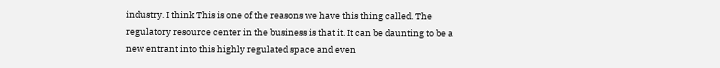industry. I think This is one of the reasons we have this thing called. The regulatory resource center in the business is that it. It can be daunting to be a new entrant into this highly regulated space and even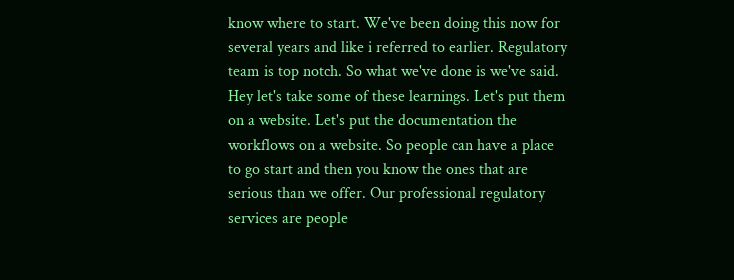know where to start. We've been doing this now for several years and like i referred to earlier. Regulatory team is top notch. So what we've done is we've said. Hey let's take some of these learnings. Let's put them on a website. Let's put the documentation the workflows on a website. So people can have a place to go start and then you know the ones that are serious than we offer. Our professional regulatory services are people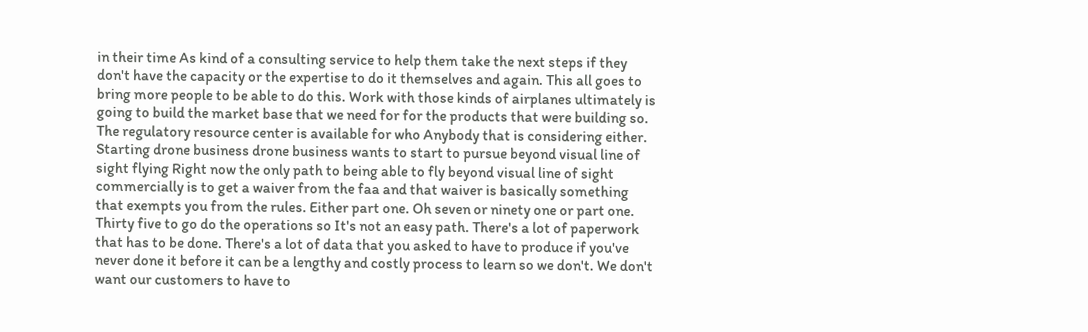in their time As kind of a consulting service to help them take the next steps if they don't have the capacity or the expertise to do it themselves and again. This all goes to bring more people to be able to do this. Work with those kinds of airplanes ultimately is going to build the market base that we need for for the products that were building so. The regulatory resource center is available for who Anybody that is considering either. Starting drone business drone business wants to start to pursue beyond visual line of sight flying Right now the only path to being able to fly beyond visual line of sight commercially is to get a waiver from the faa and that waiver is basically something that exempts you from the rules. Either part one. Oh seven or ninety one or part one. Thirty five to go do the operations so It's not an easy path. There's a lot of paperwork that has to be done. There's a lot of data that you asked to have to produce if you've never done it before it can be a lengthy and costly process to learn so we don't. We don't want our customers to have to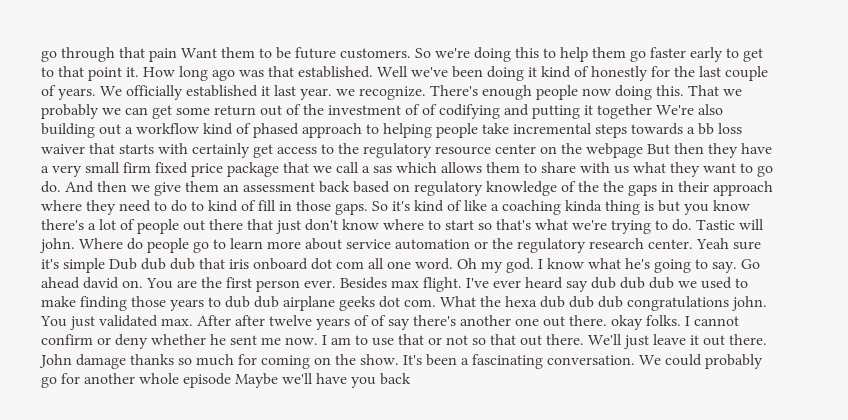go through that pain Want them to be future customers. So we're doing this to help them go faster early to get to that point it. How long ago was that established. Well we've been doing it kind of honestly for the last couple of years. We officially established it last year. we recognize. There's enough people now doing this. That we probably we can get some return out of the investment of of codifying and putting it together We're also building out a workflow kind of phased approach to helping people take incremental steps towards a bb loss waiver that starts with certainly get access to the regulatory resource center on the webpage But then they have a very small firm fixed price package that we call a sas which allows them to share with us what they want to go do. And then we give them an assessment back based on regulatory knowledge of the the gaps in their approach where they need to do to kind of fill in those gaps. So it's kind of like a coaching kinda thing is but you know there's a lot of people out there that just don't know where to start so that's what we're trying to do. Tastic will john. Where do people go to learn more about service automation or the regulatory research center. Yeah sure it's simple Dub dub dub that iris onboard dot com all one word. Oh my god. I know what he's going to say. Go ahead david on. You are the first person ever. Besides max flight. I've ever heard say dub dub dub we used to make finding those years to dub dub airplane geeks dot com. What the hexa dub dub dub congratulations john. You just validated max. After after twelve years of of say there's another one out there. okay folks. I cannot confirm or deny whether he sent me now. I am to use that or not so that out there. We'll just leave it out there. John damage thanks so much for coming on the show. It's been a fascinating conversation. We could probably go for another whole episode Maybe we'll have you back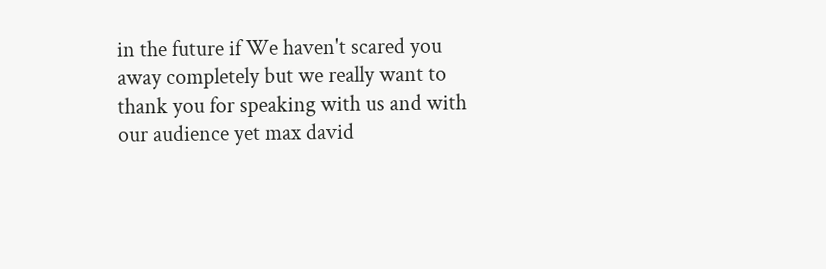in the future if We haven't scared you away completely but we really want to thank you for speaking with us and with our audience yet max david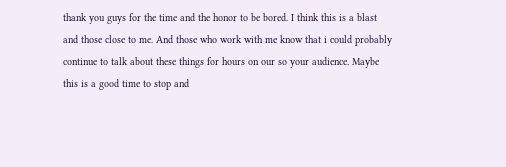thank you guys for the time and the honor to be bored. I think this is a blast and those close to me. And those who work with me know that i could probably continue to talk about these things for hours on our so your audience. Maybe this is a good time to stop and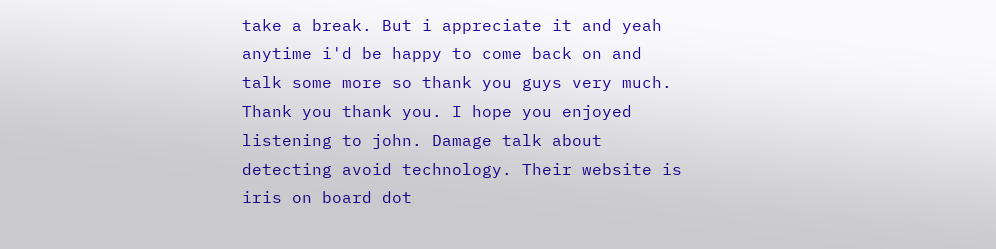take a break. But i appreciate it and yeah anytime i'd be happy to come back on and talk some more so thank you guys very much. Thank you thank you. I hope you enjoyed listening to john. Damage talk about detecting avoid technology. Their website is iris on board dot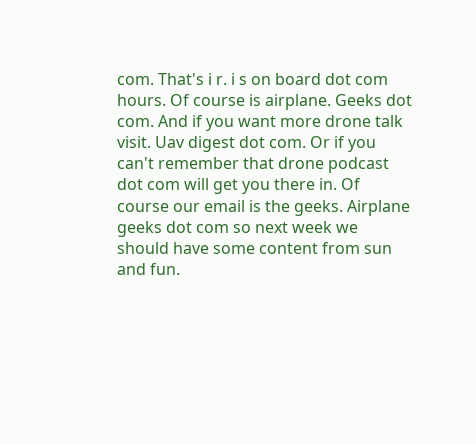com. That's i r. i s on board dot com hours. Of course is airplane. Geeks dot com. And if you want more drone talk visit. Uav digest dot com. Or if you can't remember that drone podcast dot com will get you there in. Of course our email is the geeks. Airplane geeks dot com so next week we should have some content from sun and fun.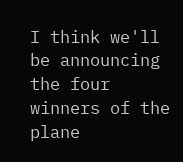I think we'll be announcing the four winners of the plane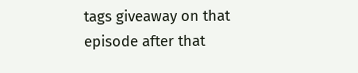tags giveaway on that episode after that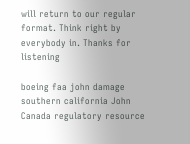will return to our regular format. Think right by everybody in. Thanks for listening

boeing faa john damage southern california John Canada regulatory resource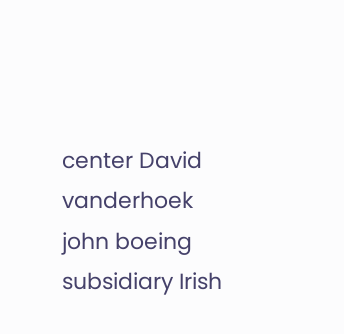center David vanderhoek john boeing subsidiary Irish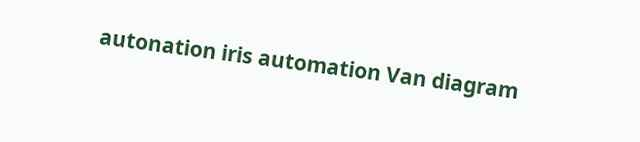autonation iris automation Van diagram